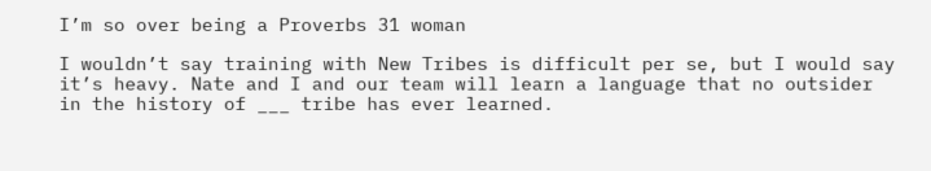I’m so over being a Proverbs 31 woman

I wouldn’t say training with New Tribes is difficult per se, but I would say it’s heavy. Nate and I and our team will learn a language that no outsider in the history of ___ tribe has ever learned.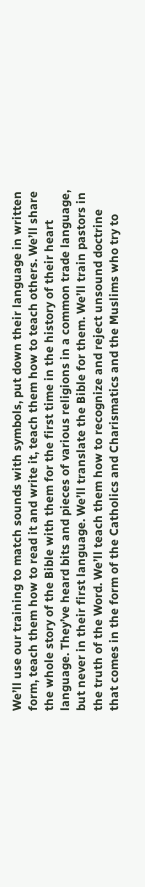We’ll use our training to match sounds with symbols, put down their language in written form, teach them how to read it and write it, teach them how to teach others. We’ll share the whole story of the Bible with them for the first time in the history of their heart language. They’ve heard bits and pieces of various religions in a common trade language, but never in their first language. We’ll translate the Bible for them. We’ll train pastors in the truth of the Word. We’ll teach them how to recognize and reject unsound doctrine that comes in the form of the Catholics and Charismatics and the Muslims who try to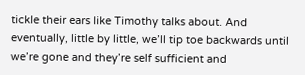tickle their ears like Timothy talks about. And eventually, little by little, we’ll tip toe backwards until we’re gone and they’re self sufficient and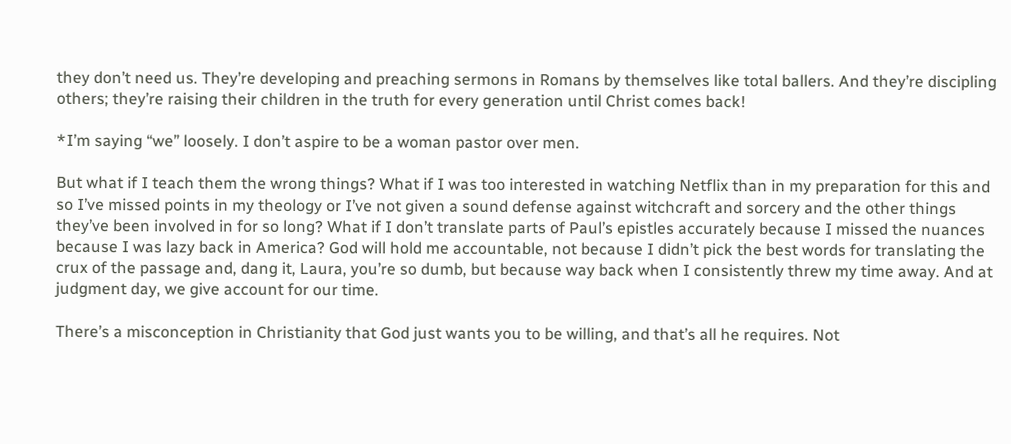they don’t need us. They’re developing and preaching sermons in Romans by themselves like total ballers. And they’re discipling others; they’re raising their children in the truth for every generation until Christ comes back!

*I’m saying “we” loosely. I don’t aspire to be a woman pastor over men.

But what if I teach them the wrong things? What if I was too interested in watching Netflix than in my preparation for this and so I’ve missed points in my theology or I’ve not given a sound defense against witchcraft and sorcery and the other things they’ve been involved in for so long? What if I don’t translate parts of Paul’s epistles accurately because I missed the nuances because I was lazy back in America? God will hold me accountable, not because I didn’t pick the best words for translating the crux of the passage and, dang it, Laura, you’re so dumb, but because way back when I consistently threw my time away. And at judgment day, we give account for our time.

There’s a misconception in Christianity that God just wants you to be willing, and that’s all he requires. Not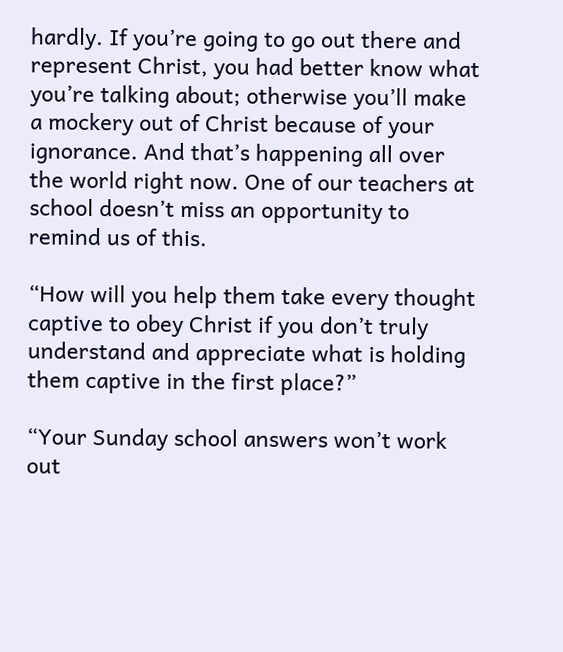hardly. If you’re going to go out there and represent Christ, you had better know what you’re talking about; otherwise you’ll make a mockery out of Christ because of your ignorance. And that’s happening all over the world right now. One of our teachers at school doesn’t miss an opportunity to remind us of this.

“How will you help them take every thought captive to obey Christ if you don’t truly understand and appreciate what is holding them captive in the first place?”

“Your Sunday school answers won’t work out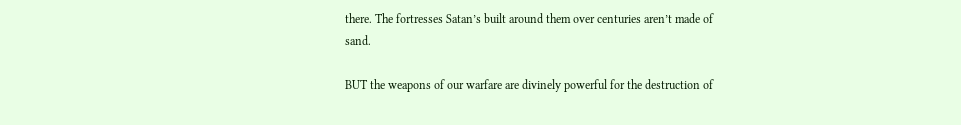there. The fortresses Satan’s built around them over centuries aren’t made of sand.

BUT the weapons of our warfare are divinely powerful for the destruction of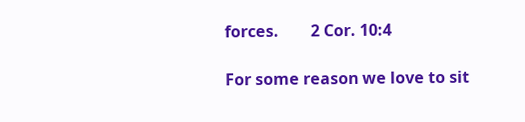forces.        2 Cor. 10:4

For some reason we love to sit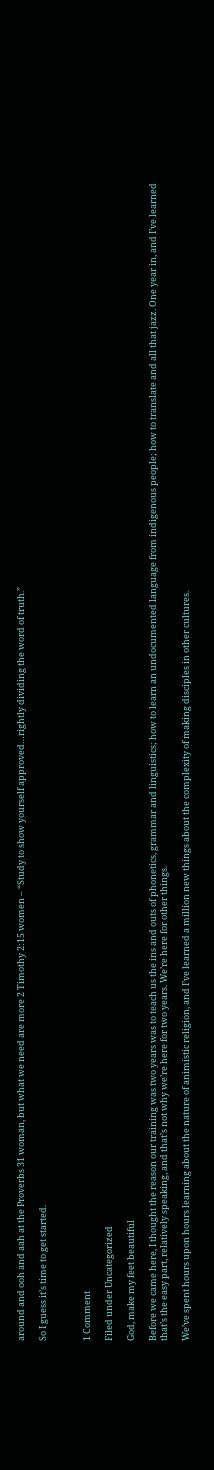around and ooh and aah at the Proverbs 31 woman, but what we need are more 2 Timothy 2:15 women – “Study to show yourself approved…rightly dividing the word of truth.”

So I guess it’s time to get started.



1 Comment

Filed under Uncategorized

God, make my feet beautiful

Before we came here, I thought the reason our training was two years was to teach us the ins and outs of phonetics, grammar and linguistics; how to learn an undocumented language from indigenous people; how to translate and all that jazz. One year in, and I’ve learned that’s the easy part, relatively speaking, and that’s not why we’re here for two years. We’re here for other things.

We’ve spent hours upon hours learning about the nature of animistic religion, and I’ve learned a million new things about the complexity of making disciples in other cultures.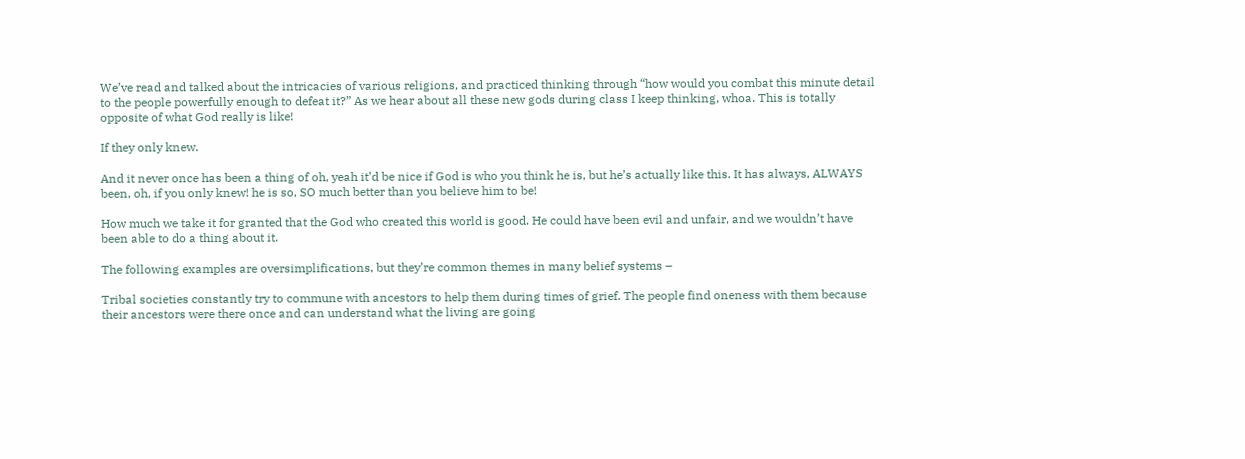We’ve read and talked about the intricacies of various religions, and practiced thinking through “how would you combat this minute detail to the people powerfully enough to defeat it?” As we hear about all these new gods during class I keep thinking, whoa. This is totally opposite of what God really is like!

If they only knew.

And it never once has been a thing of oh, yeah it’d be nice if God is who you think he is, but he’s actually like this. It has always, ALWAYS been, oh, if you only knew! he is so, SO much better than you believe him to be!

How much we take it for granted that the God who created this world is good. He could have been evil and unfair, and we wouldn’t have been able to do a thing about it.

The following examples are oversimplifications, but they’re common themes in many belief systems –

Tribal societies constantly try to commune with ancestors to help them during times of grief. The people find oneness with them because their ancestors were there once and can understand what the living are going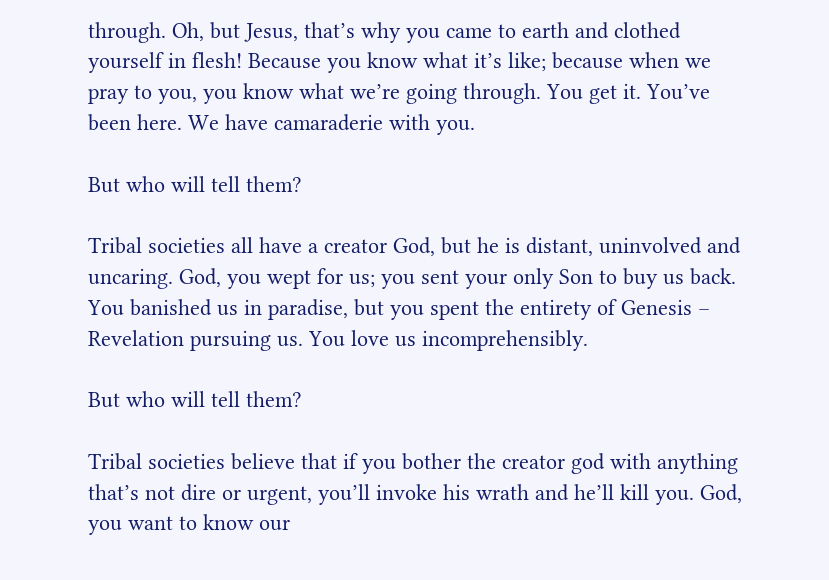through. Oh, but Jesus, that’s why you came to earth and clothed yourself in flesh! Because you know what it’s like; because when we pray to you, you know what we’re going through. You get it. You’ve been here. We have camaraderie with you.

But who will tell them?

Tribal societies all have a creator God, but he is distant, uninvolved and uncaring. God, you wept for us; you sent your only Son to buy us back. You banished us in paradise, but you spent the entirety of Genesis – Revelation pursuing us. You love us incomprehensibly.

But who will tell them?

Tribal societies believe that if you bother the creator god with anything that’s not dire or urgent, you’ll invoke his wrath and he’ll kill you. God, you want to know our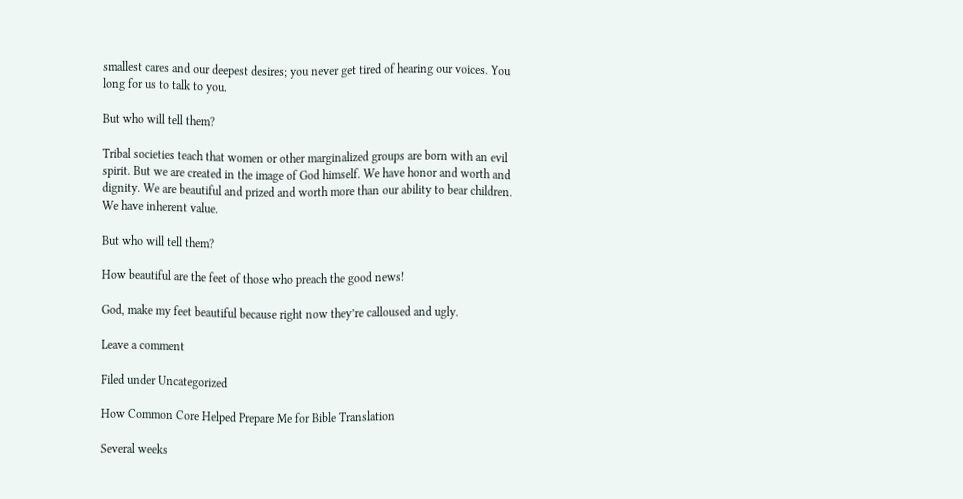smallest cares and our deepest desires; you never get tired of hearing our voices. You long for us to talk to you.

But who will tell them?

Tribal societies teach that women or other marginalized groups are born with an evil spirit. But we are created in the image of God himself. We have honor and worth and dignity. We are beautiful and prized and worth more than our ability to bear children. We have inherent value.

But who will tell them?

How beautiful are the feet of those who preach the good news!

God, make my feet beautiful because right now they’re calloused and ugly.

Leave a comment

Filed under Uncategorized

How Common Core Helped Prepare Me for Bible Translation

Several weeks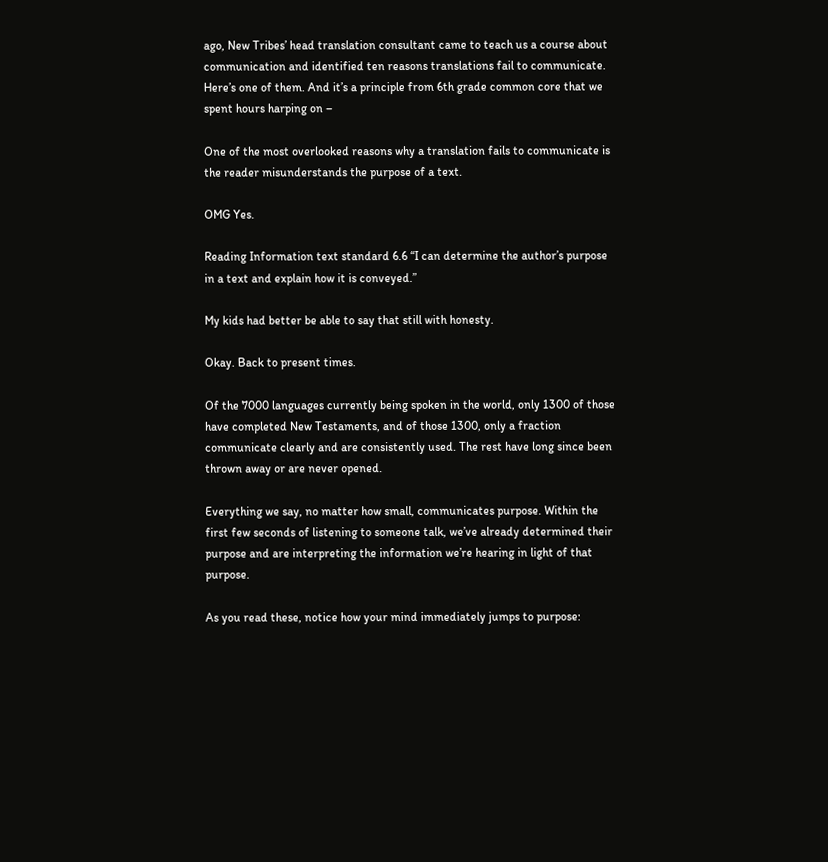ago, New Tribes’ head translation consultant came to teach us a course about communication and identified ten reasons translations fail to communicate. Here’s one of them. And it’s a principle from 6th grade common core that we spent hours harping on –

One of the most overlooked reasons why a translation fails to communicate is the reader misunderstands the purpose of a text.

OMG Yes.

Reading Information text standard 6.6 “I can determine the author’s purpose in a text and explain how it is conveyed.”

My kids had better be able to say that still with honesty.

Okay. Back to present times.

Of the 7000 languages currently being spoken in the world, only 1300 of those have completed New Testaments, and of those 1300, only a fraction communicate clearly and are consistently used. The rest have long since been thrown away or are never opened.

Everything we say, no matter how small, communicates purpose. Within the first few seconds of listening to someone talk, we’ve already determined their purpose and are interpreting the information we’re hearing in light of that purpose.

As you read these, notice how your mind immediately jumps to purpose: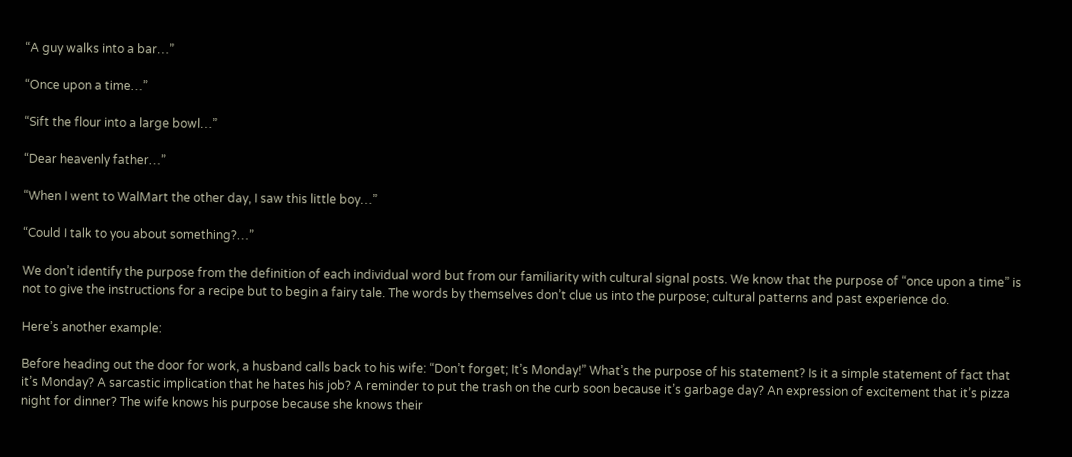“A guy walks into a bar…”

“Once upon a time…”

“Sift the flour into a large bowl…”

“Dear heavenly father…”

“When I went to WalMart the other day, I saw this little boy…”

“Could I talk to you about something?…”

We don’t identify the purpose from the definition of each individual word but from our familiarity with cultural signal posts. We know that the purpose of “once upon a time” is not to give the instructions for a recipe but to begin a fairy tale. The words by themselves don’t clue us into the purpose; cultural patterns and past experience do.

Here’s another example:

Before heading out the door for work, a husband calls back to his wife: “Don’t forget; It’s Monday!” What’s the purpose of his statement? Is it a simple statement of fact that it’s Monday? A sarcastic implication that he hates his job? A reminder to put the trash on the curb soon because it’s garbage day? An expression of excitement that it’s pizza night for dinner? The wife knows his purpose because she knows their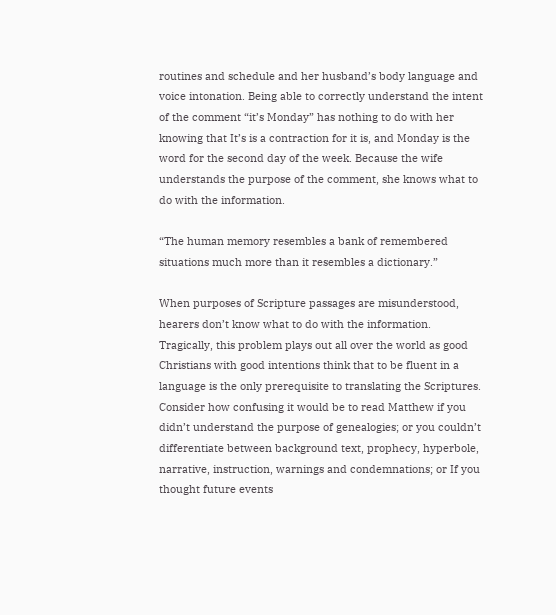routines and schedule and her husband’s body language and voice intonation. Being able to correctly understand the intent of the comment “it’s Monday” has nothing to do with her knowing that It’s is a contraction for it is, and Monday is the word for the second day of the week. Because the wife understands the purpose of the comment, she knows what to do with the information.

“The human memory resembles a bank of remembered situations much more than it resembles a dictionary.”

When purposes of Scripture passages are misunderstood, hearers don’t know what to do with the information. Tragically, this problem plays out all over the world as good Christians with good intentions think that to be fluent in a language is the only prerequisite to translating the Scriptures. Consider how confusing it would be to read Matthew if you didn’t understand the purpose of genealogies; or you couldn’t differentiate between background text, prophecy, hyperbole, narrative, instruction, warnings and condemnations; or If you thought future events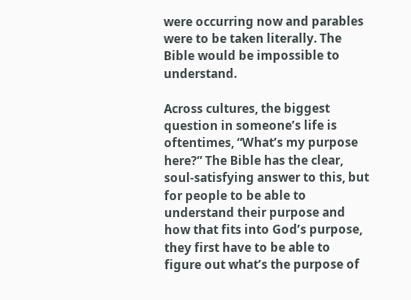were occurring now and parables were to be taken literally. The Bible would be impossible to understand.

Across cultures, the biggest question in someone’s life is oftentimes, “What’s my purpose here?” The Bible has the clear, soul-satisfying answer to this, but for people to be able to understand their purpose and how that fits into God’s purpose, they first have to be able to figure out what’s the purpose of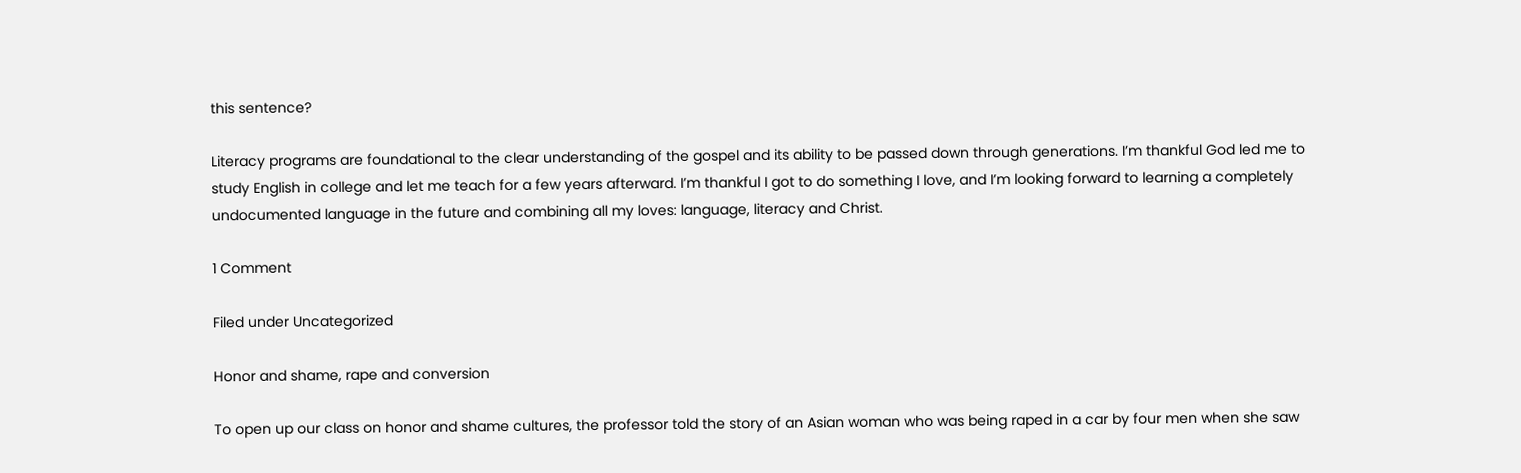this sentence?

Literacy programs are foundational to the clear understanding of the gospel and its ability to be passed down through generations. I’m thankful God led me to study English in college and let me teach for a few years afterward. I’m thankful I got to do something I love, and I’m looking forward to learning a completely undocumented language in the future and combining all my loves: language, literacy and Christ.

1 Comment

Filed under Uncategorized

Honor and shame, rape and conversion

To open up our class on honor and shame cultures, the professor told the story of an Asian woman who was being raped in a car by four men when she saw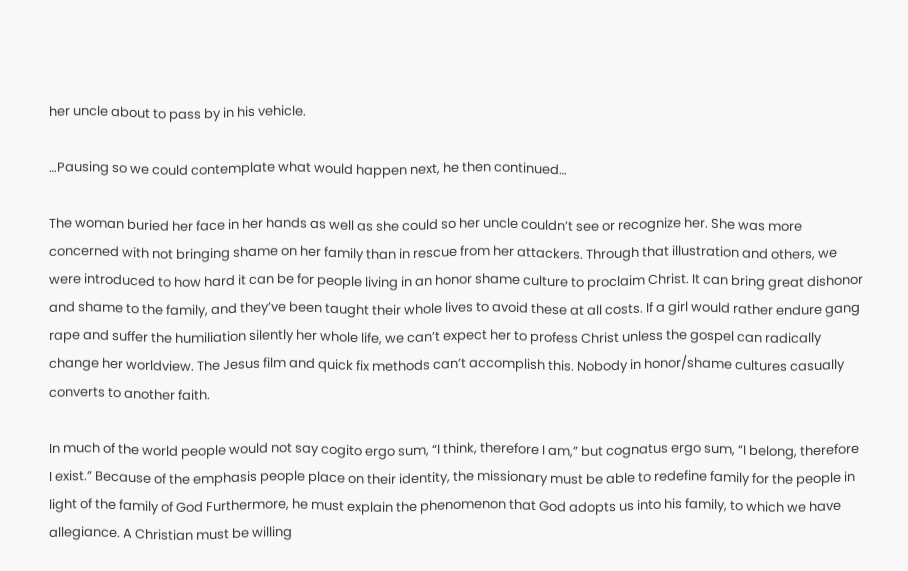her uncle about to pass by in his vehicle.

…Pausing so we could contemplate what would happen next, he then continued…

The woman buried her face in her hands as well as she could so her uncle couldn’t see or recognize her. She was more concerned with not bringing shame on her family than in rescue from her attackers. Through that illustration and others, we were introduced to how hard it can be for people living in an honor shame culture to proclaim Christ. It can bring great dishonor and shame to the family, and they’ve been taught their whole lives to avoid these at all costs. If a girl would rather endure gang rape and suffer the humiliation silently her whole life, we can’t expect her to profess Christ unless the gospel can radically change her worldview. The Jesus film and quick fix methods can’t accomplish this. Nobody in honor/shame cultures casually converts to another faith.

In much of the world people would not say cogito ergo sum, “I think, therefore I am,” but cognatus ergo sum, “I belong, therefore I exist.” Because of the emphasis people place on their identity, the missionary must be able to redefine family for the people in light of the family of God Furthermore, he must explain the phenomenon that God adopts us into his family, to which we have allegiance. A Christian must be willing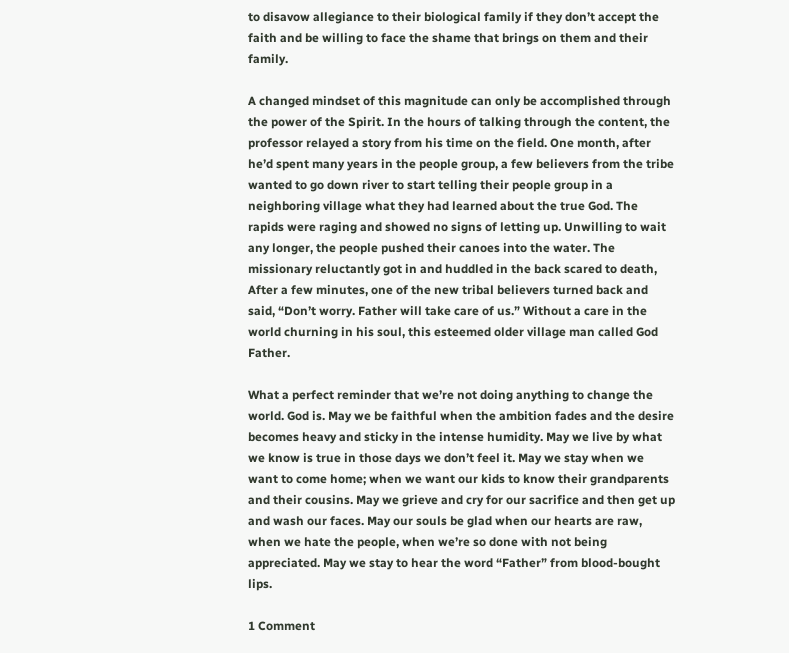to disavow allegiance to their biological family if they don’t accept the faith and be willing to face the shame that brings on them and their family.

A changed mindset of this magnitude can only be accomplished through the power of the Spirit. In the hours of talking through the content, the professor relayed a story from his time on the field. One month, after he’d spent many years in the people group, a few believers from the tribe wanted to go down river to start telling their people group in a neighboring village what they had learned about the true God. The rapids were raging and showed no signs of letting up. Unwilling to wait any longer, the people pushed their canoes into the water. The missionary reluctantly got in and huddled in the back scared to death, After a few minutes, one of the new tribal believers turned back and said, “Don’t worry. Father will take care of us.” Without a care in the world churning in his soul, this esteemed older village man called God Father.

What a perfect reminder that we’re not doing anything to change the world. God is. May we be faithful when the ambition fades and the desire becomes heavy and sticky in the intense humidity. May we live by what we know is true in those days we don’t feel it. May we stay when we want to come home; when we want our kids to know their grandparents and their cousins. May we grieve and cry for our sacrifice and then get up and wash our faces. May our souls be glad when our hearts are raw, when we hate the people, when we’re so done with not being appreciated. May we stay to hear the word “Father” from blood-bought lips.

1 Comment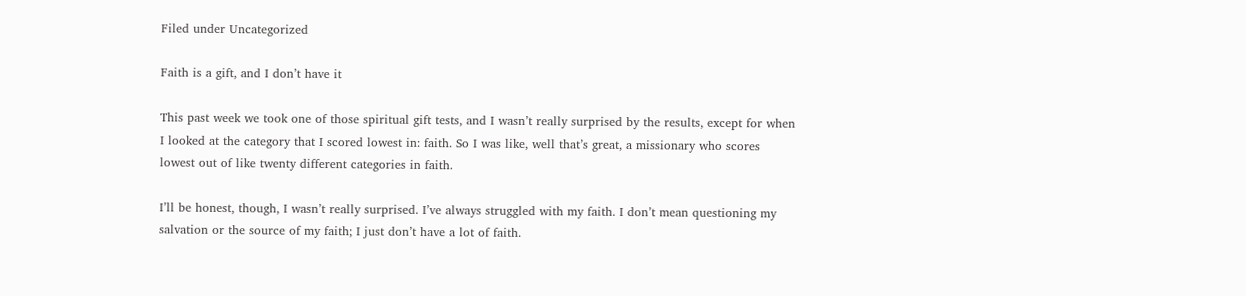Filed under Uncategorized

Faith is a gift, and I don’t have it

This past week we took one of those spiritual gift tests, and I wasn’t really surprised by the results, except for when I looked at the category that I scored lowest in: faith. So I was like, well that’s great, a missionary who scores lowest out of like twenty different categories in faith.

I’ll be honest, though, I wasn’t really surprised. I’ve always struggled with my faith. I don’t mean questioning my salvation or the source of my faith; I just don’t have a lot of faith.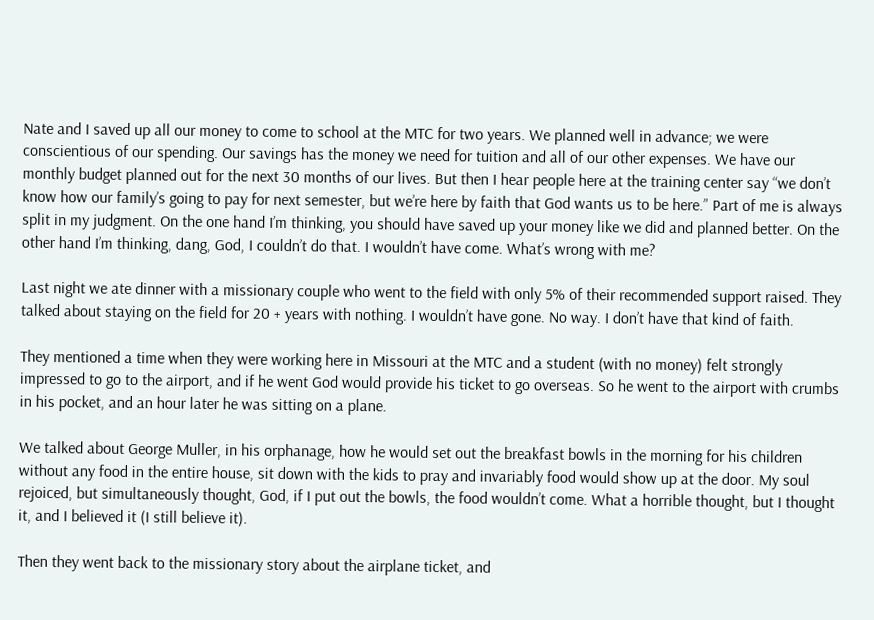Nate and I saved up all our money to come to school at the MTC for two years. We planned well in advance; we were conscientious of our spending. Our savings has the money we need for tuition and all of our other expenses. We have our monthly budget planned out for the next 30 months of our lives. But then I hear people here at the training center say “we don’t know how our family’s going to pay for next semester, but we’re here by faith that God wants us to be here.” Part of me is always split in my judgment. On the one hand I’m thinking, you should have saved up your money like we did and planned better. On the other hand I’m thinking, dang, God, I couldn’t do that. I wouldn’t have come. What’s wrong with me?

Last night we ate dinner with a missionary couple who went to the field with only 5% of their recommended support raised. They talked about staying on the field for 20 + years with nothing. I wouldn’t have gone. No way. I don’t have that kind of faith.

They mentioned a time when they were working here in Missouri at the MTC and a student (with no money) felt strongly impressed to go to the airport, and if he went God would provide his ticket to go overseas. So he went to the airport with crumbs in his pocket, and an hour later he was sitting on a plane.

We talked about George Muller, in his orphanage, how he would set out the breakfast bowls in the morning for his children without any food in the entire house, sit down with the kids to pray and invariably food would show up at the door. My soul rejoiced, but simultaneously thought, God, if I put out the bowls, the food wouldn’t come. What a horrible thought, but I thought it, and I believed it (I still believe it).

Then they went back to the missionary story about the airplane ticket, and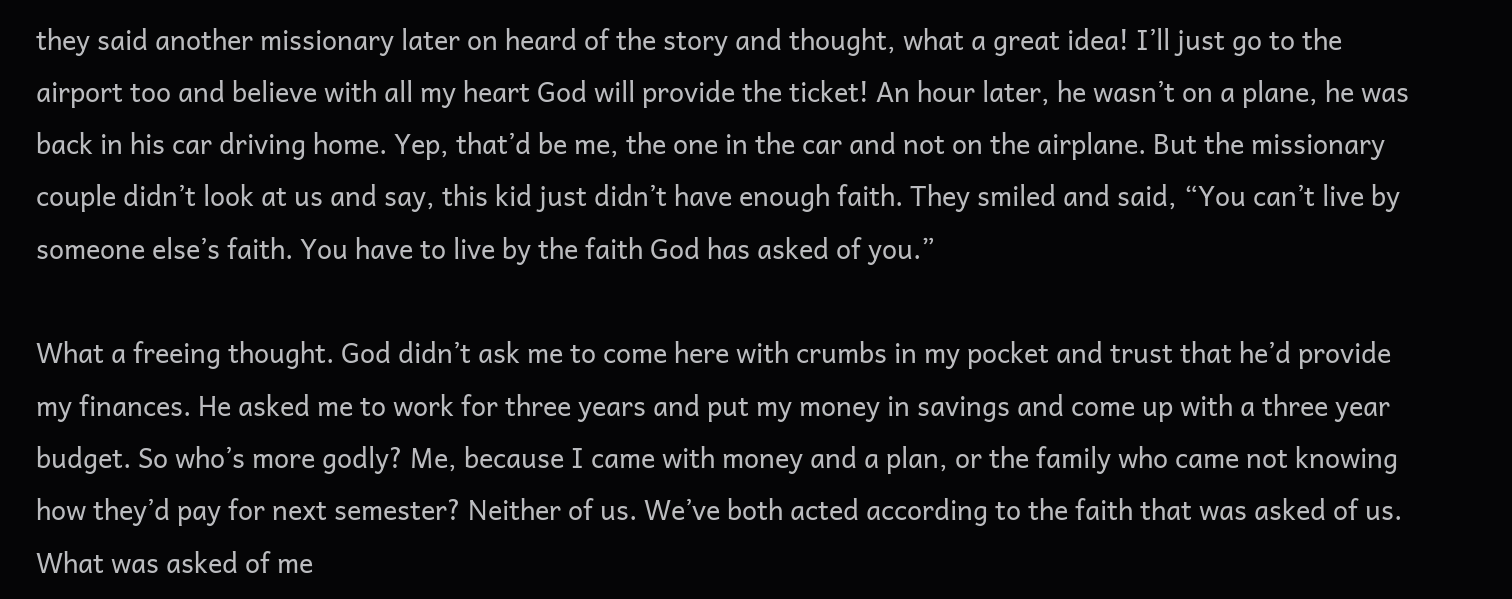they said another missionary later on heard of the story and thought, what a great idea! I’ll just go to the airport too and believe with all my heart God will provide the ticket! An hour later, he wasn’t on a plane, he was back in his car driving home. Yep, that’d be me, the one in the car and not on the airplane. But the missionary couple didn’t look at us and say, this kid just didn’t have enough faith. They smiled and said, “You can’t live by someone else’s faith. You have to live by the faith God has asked of you.”

What a freeing thought. God didn’t ask me to come here with crumbs in my pocket and trust that he’d provide my finances. He asked me to work for three years and put my money in savings and come up with a three year budget. So who’s more godly? Me, because I came with money and a plan, or the family who came not knowing how they’d pay for next semester? Neither of us. We’ve both acted according to the faith that was asked of us. What was asked of me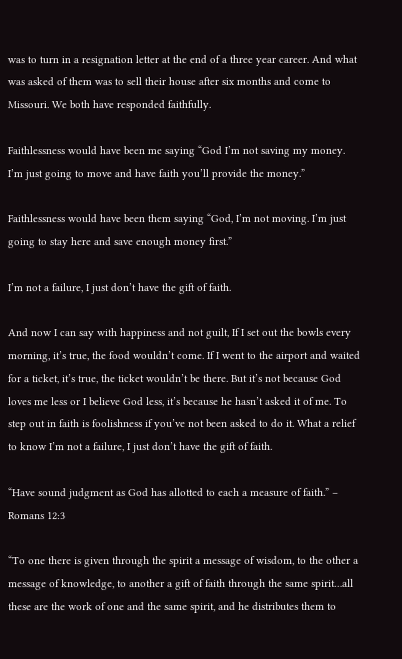was to turn in a resignation letter at the end of a three year career. And what was asked of them was to sell their house after six months and come to Missouri. We both have responded faithfully.

Faithlessness would have been me saying “God I’m not saving my money. I’m just going to move and have faith you’ll provide the money.”

Faithlessness would have been them saying “God, I’m not moving. I’m just going to stay here and save enough money first.”

I’m not a failure, I just don’t have the gift of faith.

And now I can say with happiness and not guilt, If I set out the bowls every morning, it’s true, the food wouldn’t come. If I went to the airport and waited for a ticket, it’s true, the ticket wouldn’t be there. But it’s not because God loves me less or I believe God less, it’s because he hasn’t asked it of me. To step out in faith is foolishness if you’ve not been asked to do it. What a relief to know I’m not a failure, I just don’t have the gift of faith.

“Have sound judgment as God has allotted to each a measure of faith.” – Romans 12:3

“To one there is given through the spirit a message of wisdom, to the other a message of knowledge, to another a gift of faith through the same spirit…all these are the work of one and the same spirit, and he distributes them to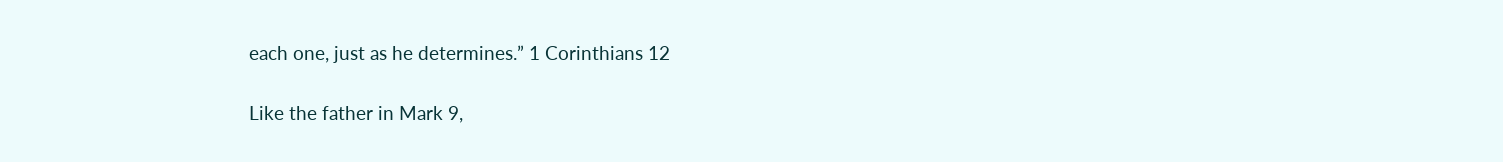each one, just as he determines.” 1 Corinthians 12

Like the father in Mark 9,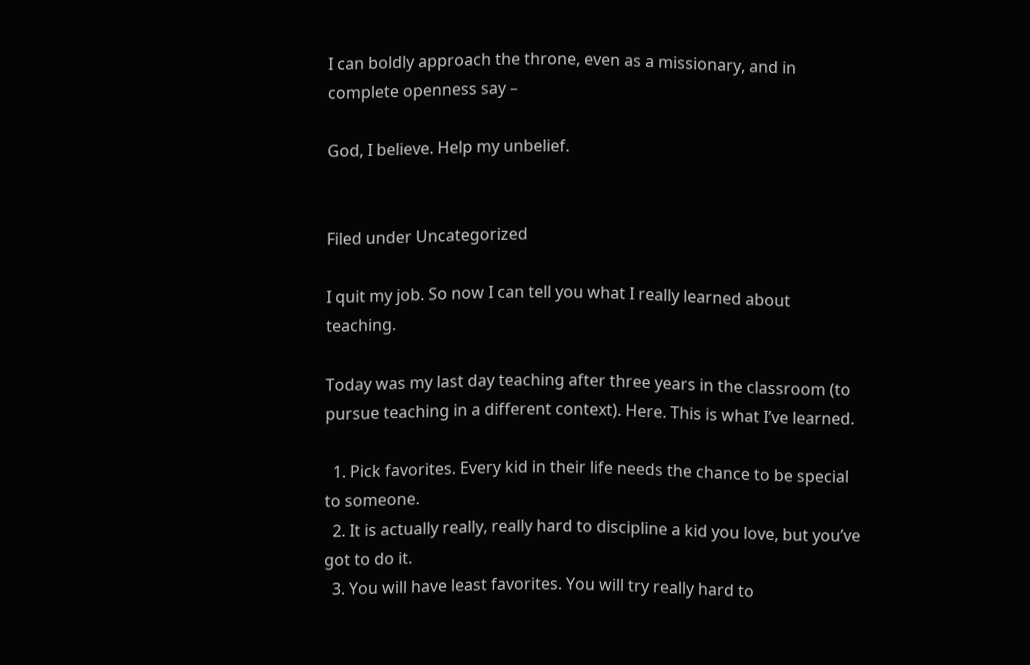I can boldly approach the throne, even as a missionary, and in complete openness say –

God, I believe. Help my unbelief.


Filed under Uncategorized

I quit my job. So now I can tell you what I really learned about teaching.

Today was my last day teaching after three years in the classroom (to pursue teaching in a different context). Here. This is what I’ve learned.

  1. Pick favorites. Every kid in their life needs the chance to be special to someone.
  2. It is actually really, really hard to discipline a kid you love, but you’ve got to do it.
  3. You will have least favorites. You will try really hard to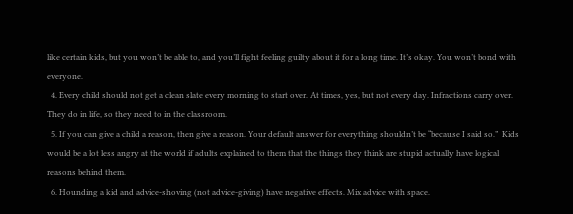like certain kids, but you won’t be able to, and you’ll fight feeling guilty about it for a long time. It’s okay. You won’t bond with everyone.
  4. Every child should not get a clean slate every morning to start over. At times, yes, but not every day. Infractions carry over. They do in life, so they need to in the classroom.
  5. If you can give a child a reason, then give a reason. Your default answer for everything shouldn’t be “because I said so.”  Kids would be a lot less angry at the world if adults explained to them that the things they think are stupid actually have logical reasons behind them.
  6. Hounding a kid and advice-shoving (not advice-giving) have negative effects. Mix advice with space.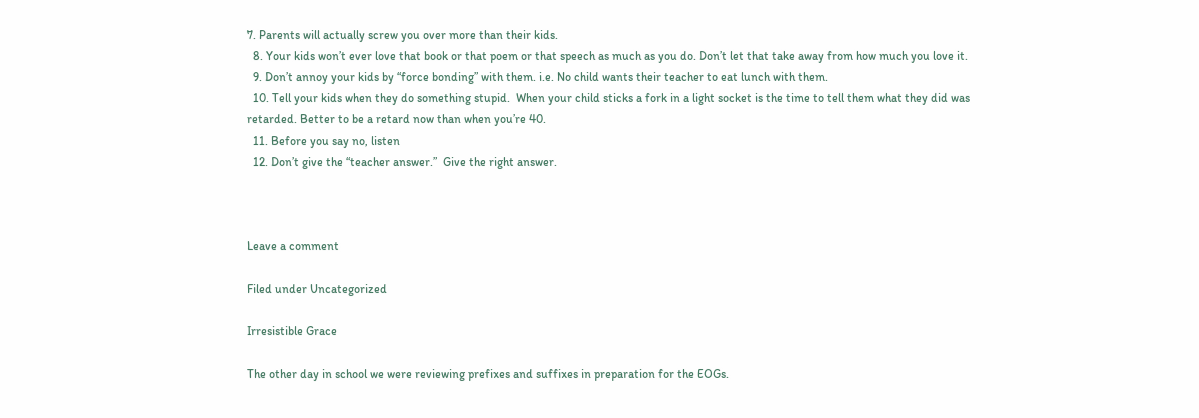7. Parents will actually screw you over more than their kids.
  8. Your kids won’t ever love that book or that poem or that speech as much as you do. Don’t let that take away from how much you love it.
  9. Don’t annoy your kids by “force bonding” with them. i.e. No child wants their teacher to eat lunch with them.
  10. Tell your kids when they do something stupid.  When your child sticks a fork in a light socket is the time to tell them what they did was retarded. Better to be a retard now than when you’re 40.
  11. Before you say no, listen
  12. Don’t give the “teacher answer.”  Give the right answer.



Leave a comment

Filed under Uncategorized

Irresistible Grace

The other day in school we were reviewing prefixes and suffixes in preparation for the EOGs.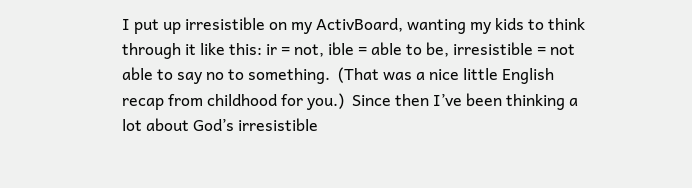I put up irresistible on my ActivBoard, wanting my kids to think through it like this: ir = not, ible = able to be, irresistible = not able to say no to something.  (That was a nice little English recap from childhood for you.)  Since then I’ve been thinking a lot about God’s irresistible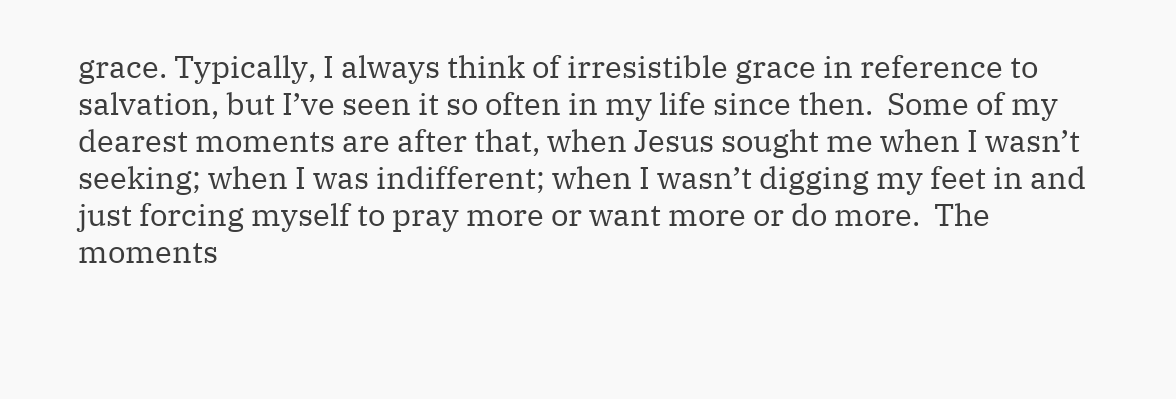grace. Typically, I always think of irresistible grace in reference to salvation, but I’ve seen it so often in my life since then.  Some of my dearest moments are after that, when Jesus sought me when I wasn’t seeking; when I was indifferent; when I wasn’t digging my feet in and just forcing myself to pray more or want more or do more.  The moments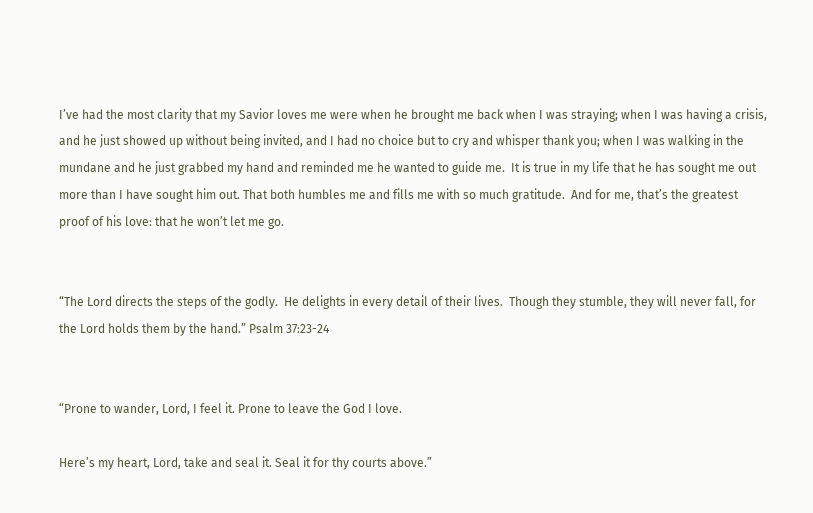I’ve had the most clarity that my Savior loves me were when he brought me back when I was straying; when I was having a crisis, and he just showed up without being invited, and I had no choice but to cry and whisper thank you; when I was walking in the mundane and he just grabbed my hand and reminded me he wanted to guide me.  It is true in my life that he has sought me out more than I have sought him out. That both humbles me and fills me with so much gratitude.  And for me, that’s the greatest proof of his love: that he won’t let me go.


“The Lord directs the steps of the godly.  He delights in every detail of their lives.  Though they stumble, they will never fall, for the Lord holds them by the hand.” Psalm 37:23-24


“Prone to wander, Lord, I feel it. Prone to leave the God I love.

Here’s my heart, Lord, take and seal it. Seal it for thy courts above.”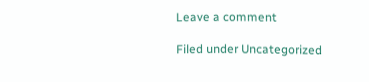Leave a comment

Filed under Uncategorized